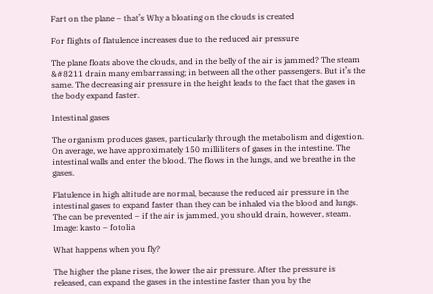Fart on the plane – that’s Why a bloating on the clouds is created

For flights of flatulence increases due to the reduced air pressure

The plane floats above the clouds, and in the belly of the air is jammed? The steam &#8211 drain many embarrassing; in between all the other passengers. But it’s the same. The decreasing air pressure in the height leads to the fact that the gases in the body expand faster.

Intestinal gases

The organism produces gases, particularly through the metabolism and digestion. On average, we have approximately 150 milliliters of gases in the intestine. The intestinal walls and enter the blood. The flows in the lungs, and we breathe in the gases.

Flatulence in high altitude are normal, because the reduced air pressure in the intestinal gases to expand faster than they can be inhaled via the blood and lungs. The can be prevented – if the air is jammed, you should drain, however, steam. Image: kasto – fotolia

What happens when you fly?

The higher the plane rises, the lower the air pressure. After the pressure is released, can expand the gases in the intestine faster than you by the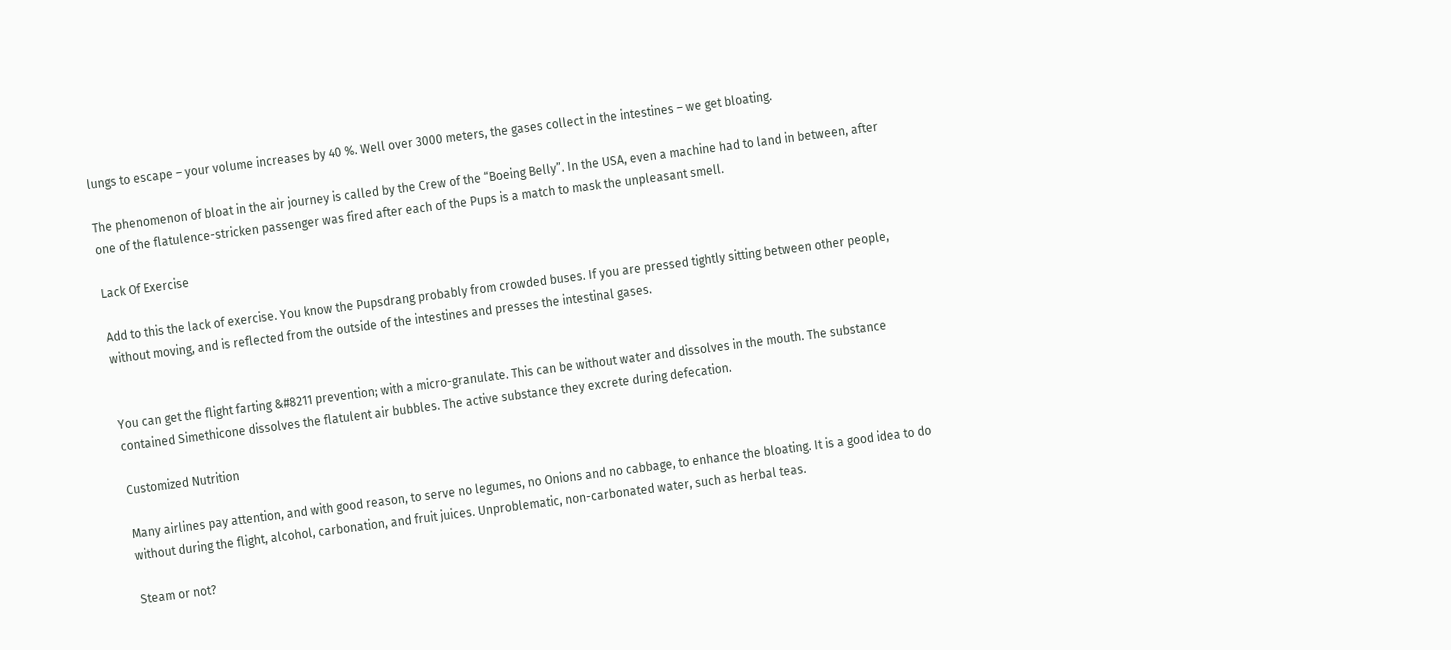lungs to escape – your volume increases by 40 %. Well over 3000 meters, the gases collect in the intestines – we get bloating.

The phenomenon of bloat in the air journey is called by the Crew of the “Boeing Belly”. In the USA, even a machine had to land in between, after one of the flatulence-stricken passenger was fired after each of the Pups is a match to mask the unpleasant smell.

Lack Of Exercise

Add to this the lack of exercise. You know the Pupsdrang probably from crowded buses. If you are pressed tightly sitting between other people, without moving, and is reflected from the outside of the intestines and presses the intestinal gases.


You can get the flight farting &#8211 prevention; with a micro-granulate. This can be without water and dissolves in the mouth. The substance contained Simethicone dissolves the flatulent air bubbles. The active substance they excrete during defecation.

Customized Nutrition

Many airlines pay attention, and with good reason, to serve no legumes, no Onions and no cabbage, to enhance the bloating. It is a good idea to do without during the flight, alcohol, carbonation, and fruit juices. Unproblematic, non-carbonated water, such as herbal teas.

Steam or not?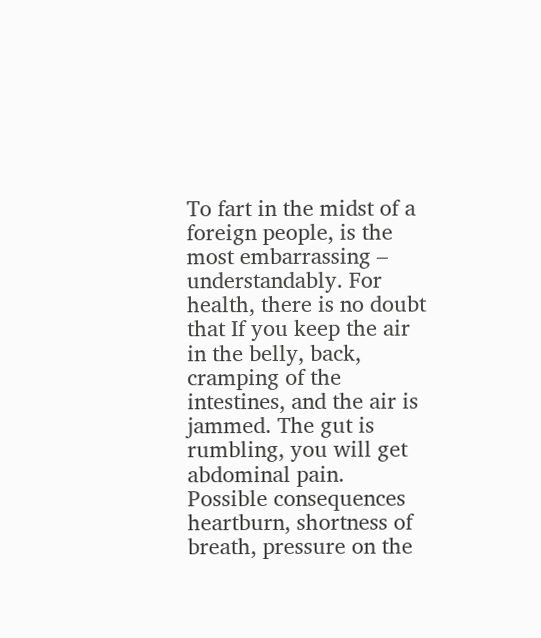To fart in the midst of a foreign people, is the most embarrassing – understandably. For health, there is no doubt that If you keep the air in the belly, back, cramping of the intestines, and the air is jammed. The gut is rumbling, you will get abdominal pain. Possible consequences heartburn, shortness of breath, pressure on the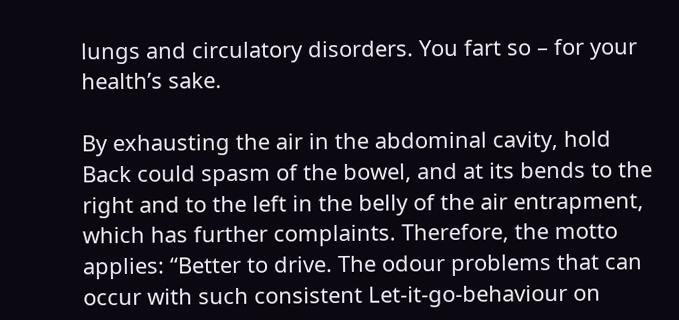lungs and circulatory disorders. You fart so – for your health’s sake.

By exhausting the air in the abdominal cavity, hold Back could spasm of the bowel, and at its bends to the right and to the left in the belly of the air entrapment, which has further complaints. Therefore, the motto applies: “Better to drive. The odour problems that can occur with such consistent Let-it-go-behaviour on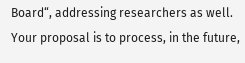Board“, addressing researchers as well. Your proposal is to process, in the future,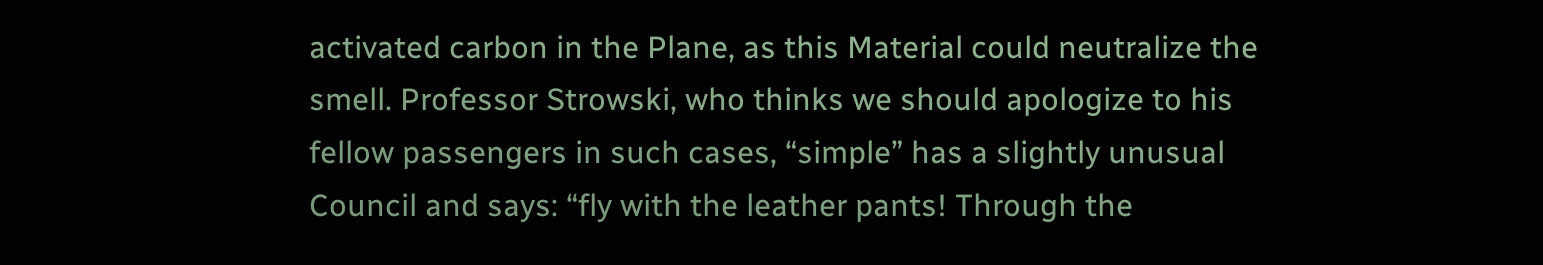activated carbon in the Plane, as this Material could neutralize the smell. Professor Strowski, who thinks we should apologize to his fellow passengers in such cases, “simple” has a slightly unusual Council and says: “fly with the leather pants! Through the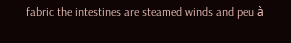fabric the intestines are steamed winds and peu à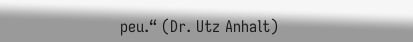peu.“ (Dr. Utz Anhalt)